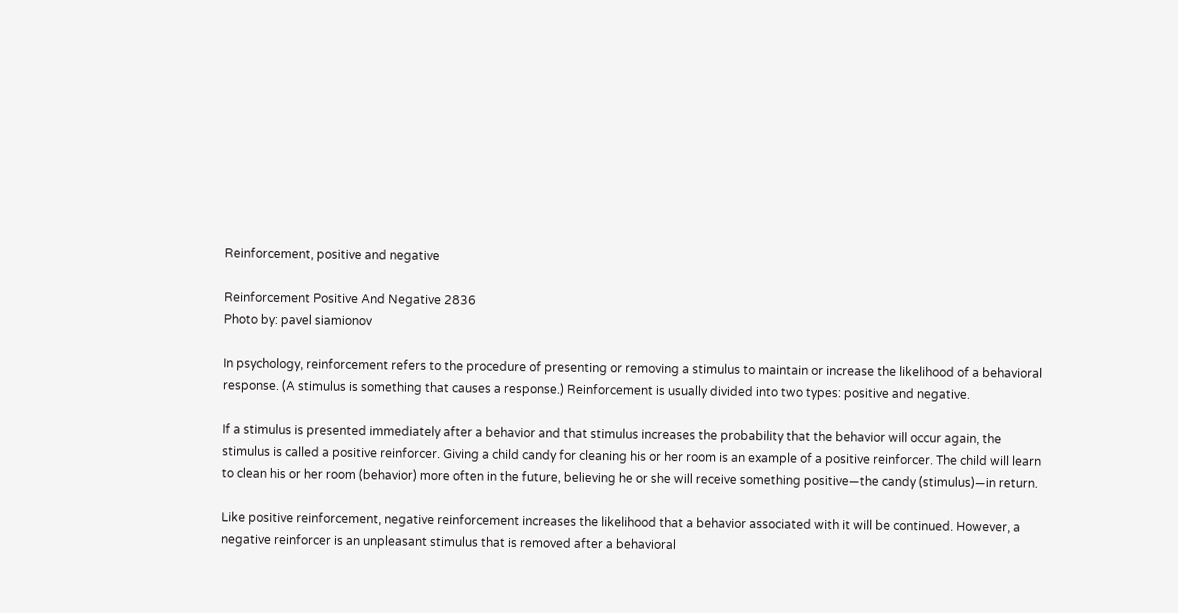Reinforcement, positive and negative

Reinforcement Positive And Negative 2836
Photo by: pavel siamionov

In psychology, reinforcement refers to the procedure of presenting or removing a stimulus to maintain or increase the likelihood of a behavioral response. (A stimulus is something that causes a response.) Reinforcement is usually divided into two types: positive and negative.

If a stimulus is presented immediately after a behavior and that stimulus increases the probability that the behavior will occur again, the stimulus is called a positive reinforcer. Giving a child candy for cleaning his or her room is an example of a positive reinforcer. The child will learn to clean his or her room (behavior) more often in the future, believing he or she will receive something positive—the candy (stimulus)—in return.

Like positive reinforcement, negative reinforcement increases the likelihood that a behavior associated with it will be continued. However, a negative reinforcer is an unpleasant stimulus that is removed after a behavioral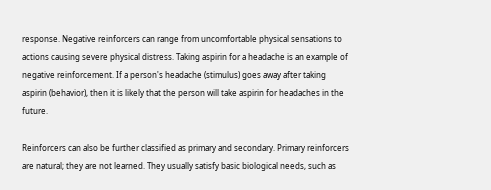response. Negative reinforcers can range from uncomfortable physical sensations to actions causing severe physical distress. Taking aspirin for a headache is an example of negative reinforcement. If a person's headache (stimulus) goes away after taking aspirin (behavior), then it is likely that the person will take aspirin for headaches in the future.

Reinforcers can also be further classified as primary and secondary. Primary reinforcers are natural; they are not learned. They usually satisfy basic biological needs, such as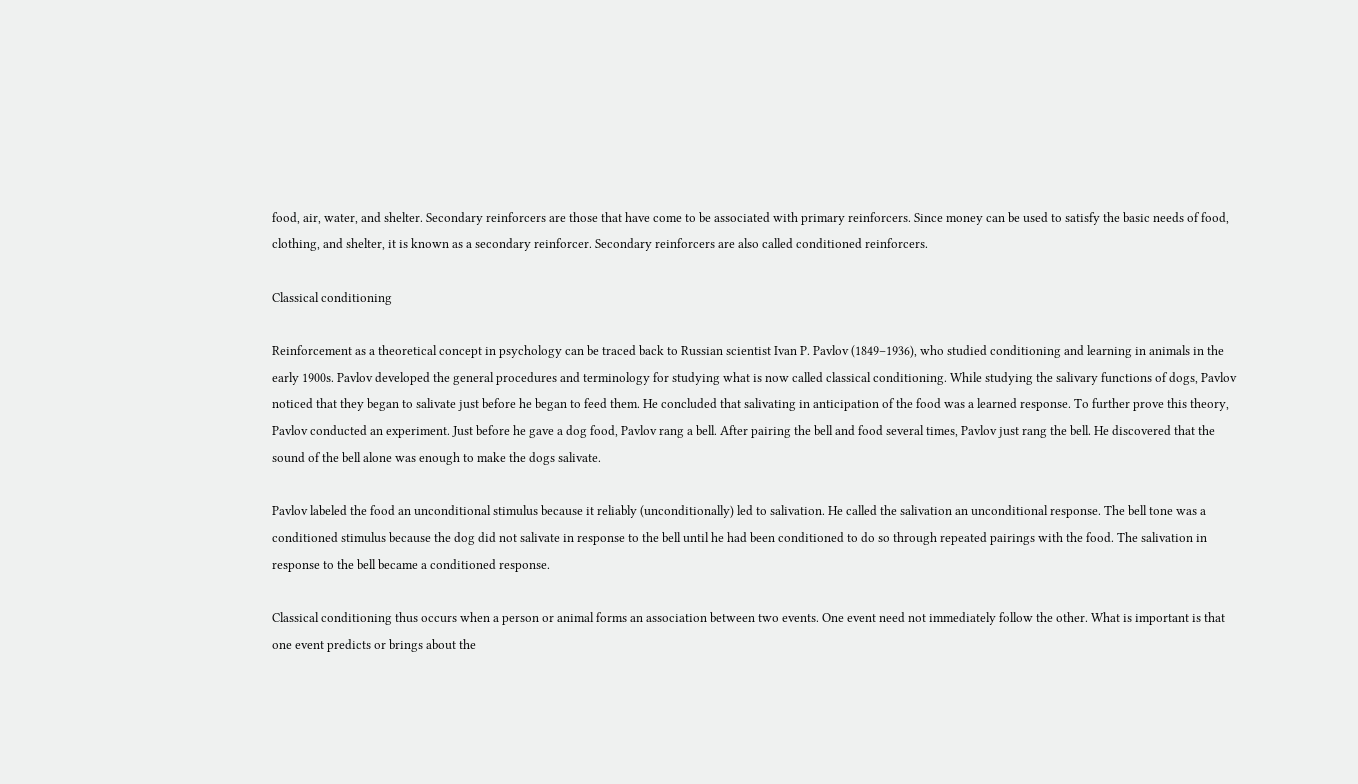food, air, water, and shelter. Secondary reinforcers are those that have come to be associated with primary reinforcers. Since money can be used to satisfy the basic needs of food, clothing, and shelter, it is known as a secondary reinforcer. Secondary reinforcers are also called conditioned reinforcers.

Classical conditioning

Reinforcement as a theoretical concept in psychology can be traced back to Russian scientist Ivan P. Pavlov (1849–1936), who studied conditioning and learning in animals in the early 1900s. Pavlov developed the general procedures and terminology for studying what is now called classical conditioning. While studying the salivary functions of dogs, Pavlov noticed that they began to salivate just before he began to feed them. He concluded that salivating in anticipation of the food was a learned response. To further prove this theory, Pavlov conducted an experiment. Just before he gave a dog food, Pavlov rang a bell. After pairing the bell and food several times, Pavlov just rang the bell. He discovered that the sound of the bell alone was enough to make the dogs salivate.

Pavlov labeled the food an unconditional stimulus because it reliably (unconditionally) led to salivation. He called the salivation an unconditional response. The bell tone was a conditioned stimulus because the dog did not salivate in response to the bell until he had been conditioned to do so through repeated pairings with the food. The salivation in response to the bell became a conditioned response.

Classical conditioning thus occurs when a person or animal forms an association between two events. One event need not immediately follow the other. What is important is that one event predicts or brings about the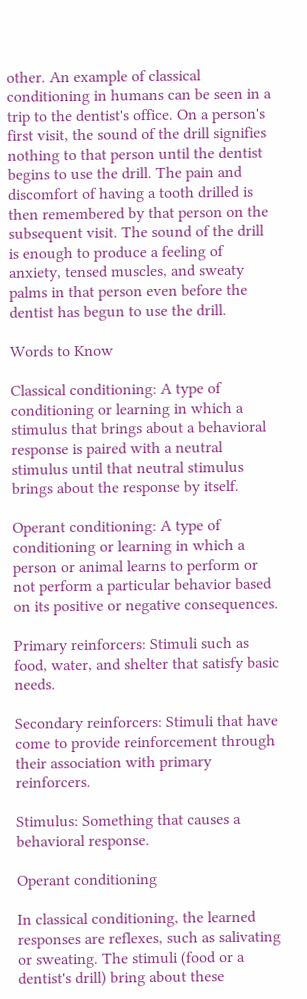other. An example of classical conditioning in humans can be seen in a trip to the dentist's office. On a person's first visit, the sound of the drill signifies nothing to that person until the dentist begins to use the drill. The pain and discomfort of having a tooth drilled is then remembered by that person on the subsequent visit. The sound of the drill is enough to produce a feeling of anxiety, tensed muscles, and sweaty palms in that person even before the dentist has begun to use the drill.

Words to Know

Classical conditioning: A type of conditioning or learning in which a stimulus that brings about a behavioral response is paired with a neutral stimulus until that neutral stimulus brings about the response by itself.

Operant conditioning: A type of conditioning or learning in which a person or animal learns to perform or not perform a particular behavior based on its positive or negative consequences.

Primary reinforcers: Stimuli such as food, water, and shelter that satisfy basic needs.

Secondary reinforcers: Stimuli that have come to provide reinforcement through their association with primary reinforcers.

Stimulus: Something that causes a behavioral response.

Operant conditioning

In classical conditioning, the learned responses are reflexes, such as salivating or sweating. The stimuli (food or a dentist's drill) bring about these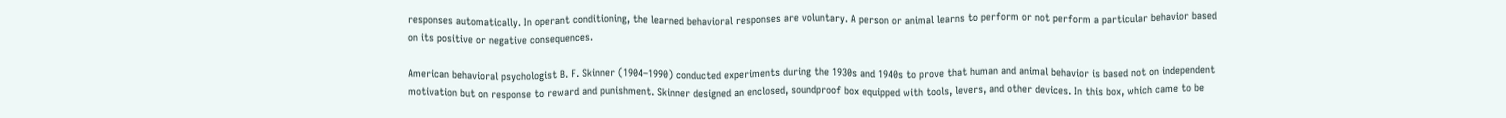responses automatically. In operant conditioning, the learned behavioral responses are voluntary. A person or animal learns to perform or not perform a particular behavior based on its positive or negative consequences.

American behavioral psychologist B. F. Skinner (1904–1990) conducted experiments during the 1930s and 1940s to prove that human and animal behavior is based not on independent motivation but on response to reward and punishment. Skinner designed an enclosed, soundproof box equipped with tools, levers, and other devices. In this box, which came to be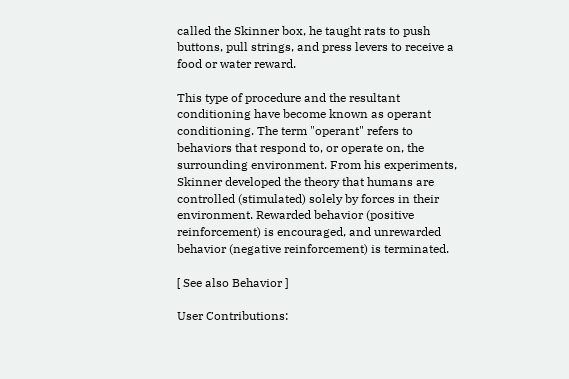called the Skinner box, he taught rats to push buttons, pull strings, and press levers to receive a food or water reward.

This type of procedure and the resultant conditioning have become known as operant conditioning. The term "operant" refers to behaviors that respond to, or operate on, the surrounding environment. From his experiments, Skinner developed the theory that humans are controlled (stimulated) solely by forces in their environment. Rewarded behavior (positive reinforcement) is encouraged, and unrewarded behavior (negative reinforcement) is terminated.

[ See also Behavior ]

User Contributions: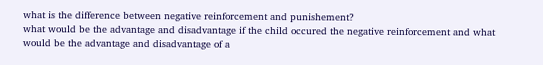what is the difference between negative reinforcement and punishement?
what would be the advantage and disadvantage if the child occured the negative reinforcement and what would be the advantage and disadvantage of a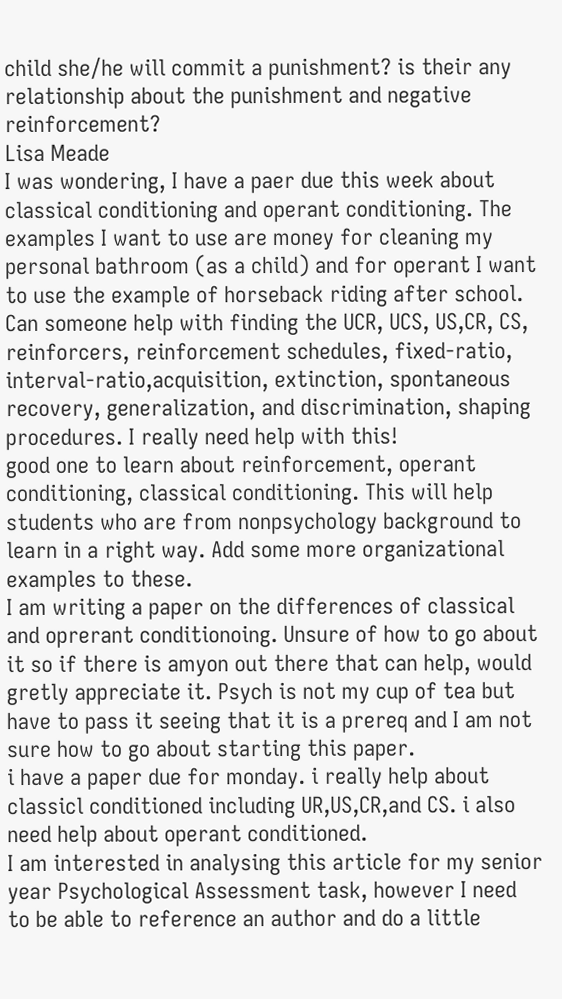child she/he will commit a punishment? is their any relationship about the punishment and negative reinforcement?
Lisa Meade
I was wondering, I have a paer due this week about classical conditioning and operant conditioning. The examples I want to use are money for cleaning my personal bathroom (as a child) and for operant I want to use the example of horseback riding after school. Can someone help with finding the UCR, UCS, US,CR, CS, reinforcers, reinforcement schedules, fixed-ratio, interval-ratio,acquisition, extinction, spontaneous recovery, generalization, and discrimination, shaping procedures. I really need help with this!
good one to learn about reinforcement, operant conditioning, classical conditioning. This will help students who are from nonpsychology background to learn in a right way. Add some more organizational examples to these.
I am writing a paper on the differences of classical and oprerant conditionoing. Unsure of how to go about it so if there is amyon out there that can help, would gretly appreciate it. Psych is not my cup of tea but have to pass it seeing that it is a prereq and I am not sure how to go about starting this paper.
i have a paper due for monday. i really help about classicl conditioned including UR,US,CR,and CS. i also need help about operant conditioned.
I am interested in analysing this article for my senior year Psychological Assessment task, however I need to be able to reference an author and do a little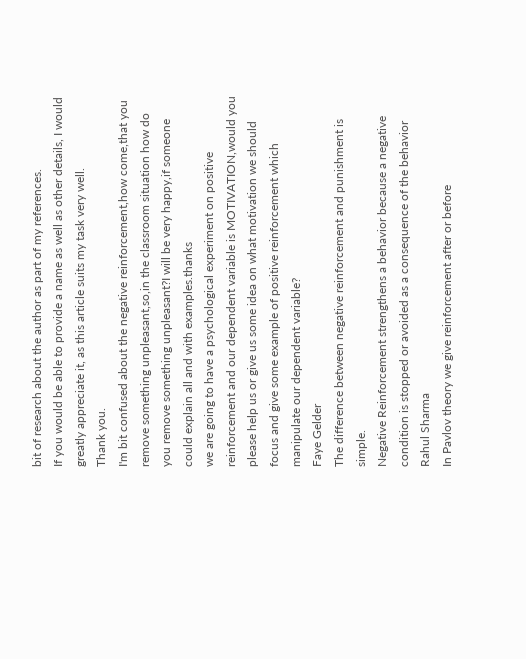bit of research about the author as part of my references.
If you would be able to provide a name as well as other details, I would greatly appreciate it, as this article suits my task very well.
Thank you.
I'm bit confused about the negative reinforcement,how come,that you remove something unpleasant,so,in the classroom situation how do you remove something unpleasant?I will be very happy,if someone could explain all and with examples.thanks
we are going to have a psychological experiment on positive reinforcement and our dependent variable is MOTIVATION,would you please help us or give us some idea on what motivation we should focus and give some example of positive reinforcement which manipulate our dependent variable?
Faye Gelder
The difference between negative reinforcement and punishment is simple.
Negative Reinforcement strengthens a behavior because a negative condition is stopped or avoided as a consequence of the behavior
Rahul Sharma
In Pavlov theory we give reinforcement after or before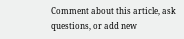Comment about this article, ask questions, or add new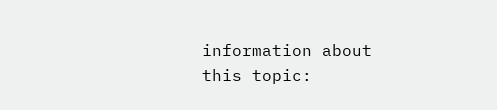information about this topic: